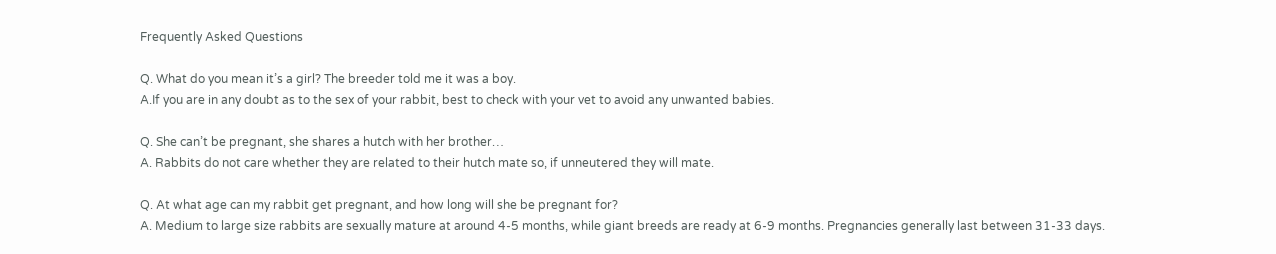Frequently Asked Questions

Q. What do you mean it’s a girl? The breeder told me it was a boy.
A.If you are in any doubt as to the sex of your rabbit, best to check with your vet to avoid any unwanted babies.

Q. She can’t be pregnant, she shares a hutch with her brother…
A. Rabbits do not care whether they are related to their hutch mate so, if unneutered they will mate.

Q. At what age can my rabbit get pregnant, and how long will she be pregnant for?
A. Medium to large size rabbits are sexually mature at around 4-5 months, while giant breeds are ready at 6-9 months. Pregnancies generally last between 31-33 days.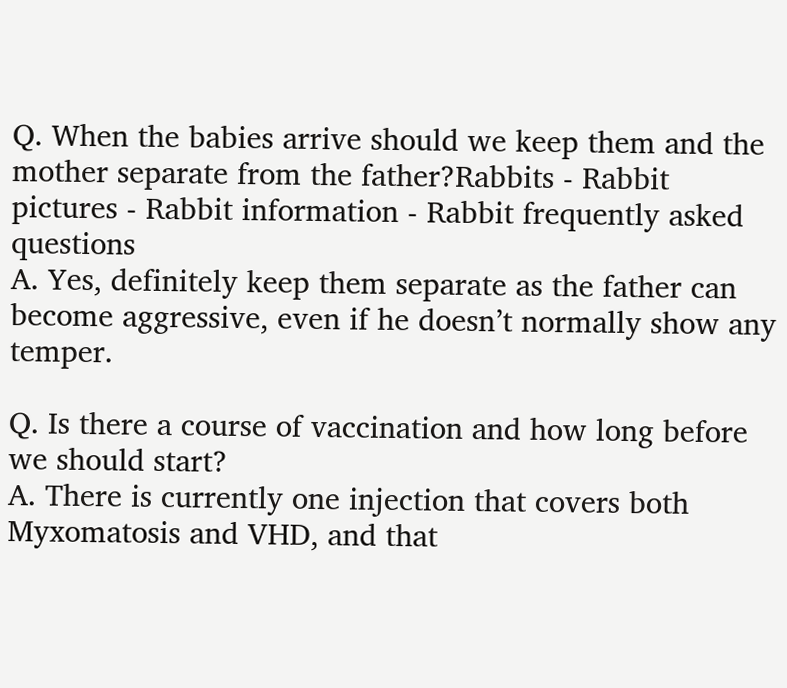Q. When the babies arrive should we keep them and the mother separate from the father?Rabbits - Rabbit pictures - Rabbit information - Rabbit frequently asked questions
A. Yes, definitely keep them separate as the father can become aggressive, even if he doesn’t normally show any temper.

Q. Is there a course of vaccination and how long before we should start?
A. There is currently one injection that covers both Myxomatosis and VHD, and that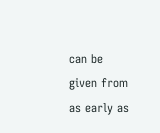can be given from as early as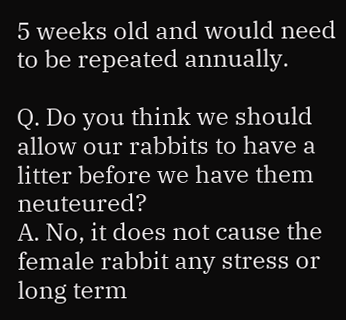5 weeks old and would need to be repeated annually.

Q. Do you think we should allow our rabbits to have a litter before we have them neuteured?
A. No, it does not cause the female rabbit any stress or long term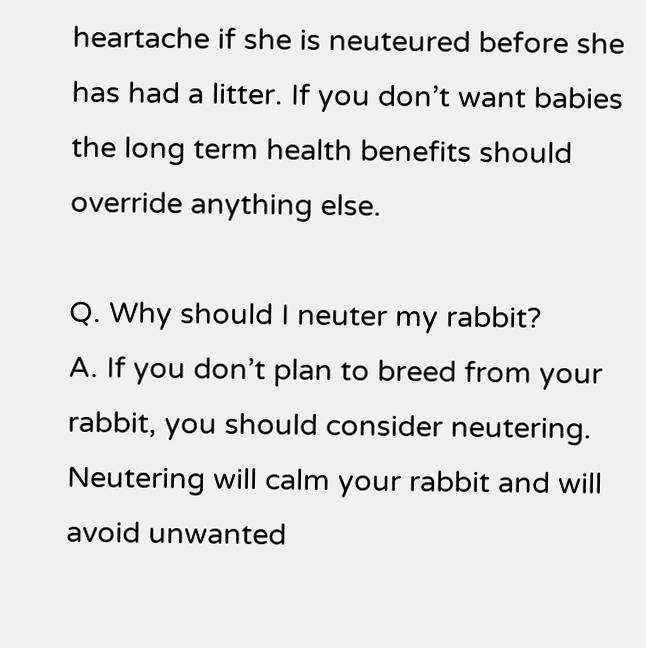heartache if she is neuteured before she has had a litter. If you don’t want babies the long term health benefits should override anything else.

Q. Why should I neuter my rabbit?
A. If you don’t plan to breed from your rabbit, you should consider neutering. Neutering will calm your rabbit and will avoid unwanted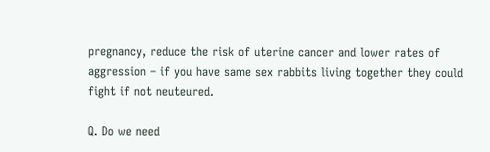pregnancy, reduce the risk of uterine cancer and lower rates of aggression – if you have same sex rabbits living together they could fight if not neuteured.

Q. Do we need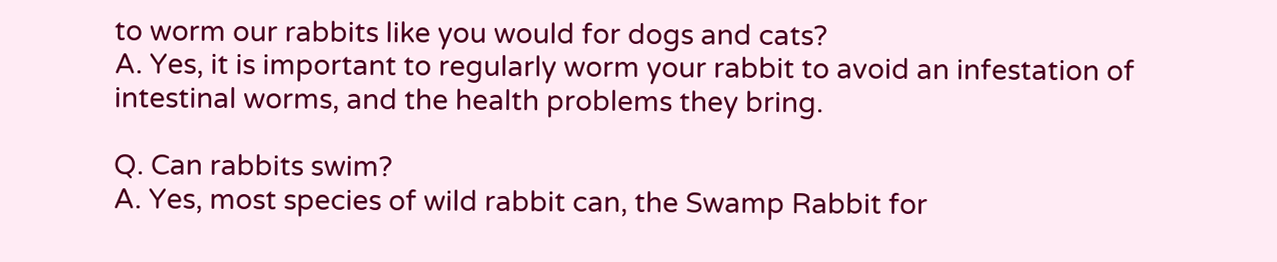to worm our rabbits like you would for dogs and cats?
A. Yes, it is important to regularly worm your rabbit to avoid an infestation of intestinal worms, and the health problems they bring.

Q. Can rabbits swim?
A. Yes, most species of wild rabbit can, the Swamp Rabbit for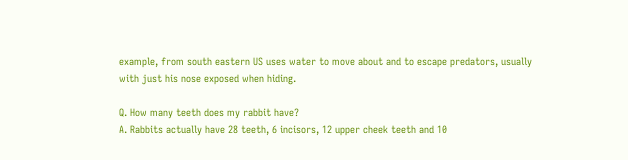example, from south eastern US uses water to move about and to escape predators, usually with just his nose exposed when hiding.

Q. How many teeth does my rabbit have?
A. Rabbits actually have 28 teeth, 6 incisors, 12 upper cheek teeth and 10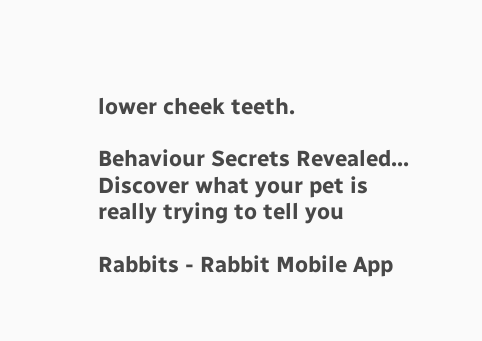lower cheek teeth.

Behaviour Secrets Revealed...
Discover what your pet is really trying to tell you

Rabbits - Rabbit Mobile App